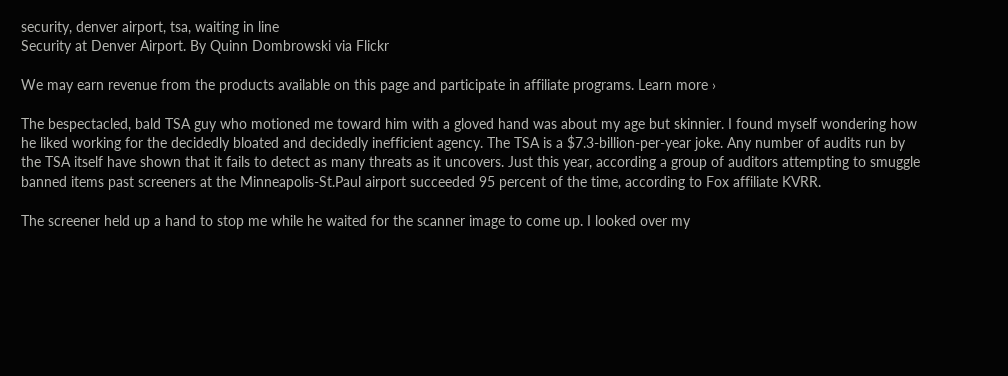security, denver airport, tsa, waiting in line
Security at Denver Airport. By Quinn Dombrowski via Flickr

We may earn revenue from the products available on this page and participate in affiliate programs. Learn more ›

The bespectacled, bald TSA guy who motioned me toward him with a gloved hand was about my age but skinnier. I found myself wondering how he liked working for the decidedly bloated and decidedly inefficient agency. The TSA is a $7.3-billion-per-year joke. Any number of audits run by the TSA itself have shown that it fails to detect as many threats as it uncovers. Just this year, according a group of auditors attempting to smuggle banned items past screeners at the Minneapolis-St.Paul airport succeeded 95 percent of the time, according to Fox affiliate KVRR.

The screener held up a hand to stop me while he waited for the scanner image to come up. I looked over my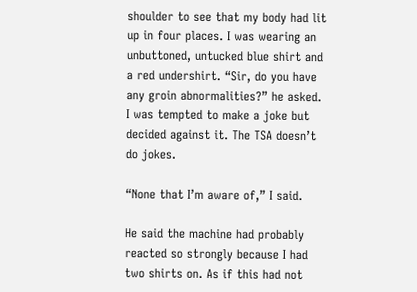shoulder to see that my body had lit up in four places. I was wearing an unbuttoned, untucked blue shirt and a red undershirt. “Sir, do you have any groin abnormalities?” he asked. I was tempted to make a joke but decided against it. The TSA doesn’t do jokes.

“None that I’m aware of,” I said.

He said the machine had probably reacted so strongly because I had two shirts on. As if this had not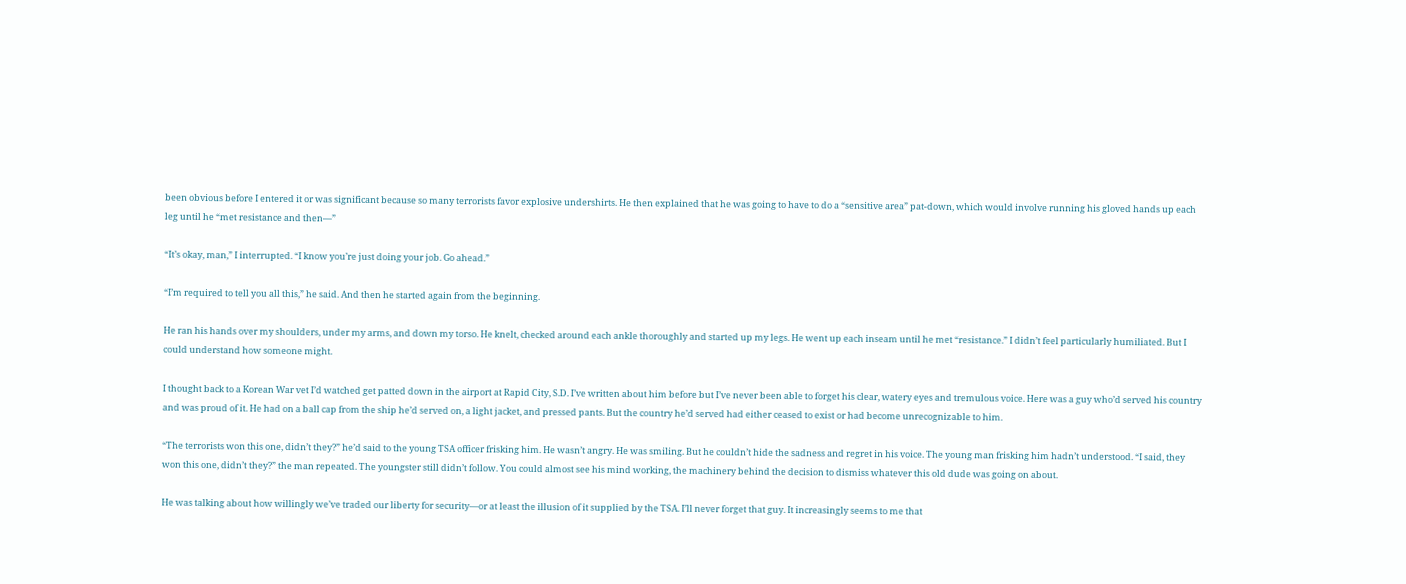been obvious before I entered it or was significant because so many terrorists favor explosive undershirts. He then explained that he was going to have to do a “sensitive area” pat-down, which would involve running his gloved hands up each leg until he “met resistance and then—”

“It’s okay, man,” I interrupted. “I know you’re just doing your job. Go ahead.”

“I’m required to tell you all this,” he said. And then he started again from the beginning.

He ran his hands over my shoulders, under my arms, and down my torso. He knelt, checked around each ankle thoroughly and started up my legs. He went up each inseam until he met “resistance.” I didn’t feel particularly humiliated. But I could understand how someone might.

I thought back to a Korean War vet I’d watched get patted down in the airport at Rapid City, S.D. I’ve written about him before but I’ve never been able to forget his clear, watery eyes and tremulous voice. Here was a guy who’d served his country and was proud of it. He had on a ball cap from the ship he’d served on, a light jacket, and pressed pants. But the country he’d served had either ceased to exist or had become unrecognizable to him.

“The terrorists won this one, didn’t they?” he’d said to the young TSA officer frisking him. He wasn’t angry. He was smiling. But he couldn’t hide the sadness and regret in his voice. The young man frisking him hadn’t understood. “I said, they won this one, didn’t they?” the man repeated. The youngster still didn’t follow. You could almost see his mind working, the machinery behind the decision to dismiss whatever this old dude was going on about.

He was talking about how willingly we’ve traded our liberty for security—or at least the illusion of it supplied by the TSA. I’ll never forget that guy. It increasingly seems to me that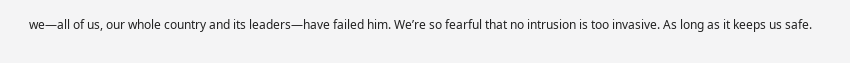we—all of us, our whole country and its leaders—have failed him. We’re so fearful that no intrusion is too invasive. As long as it keeps us safe.